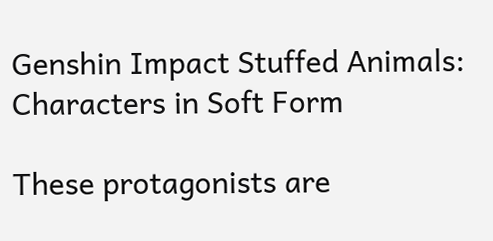Genshin Impact Stuffed Animals: Characters in Soft Form

These protagonists are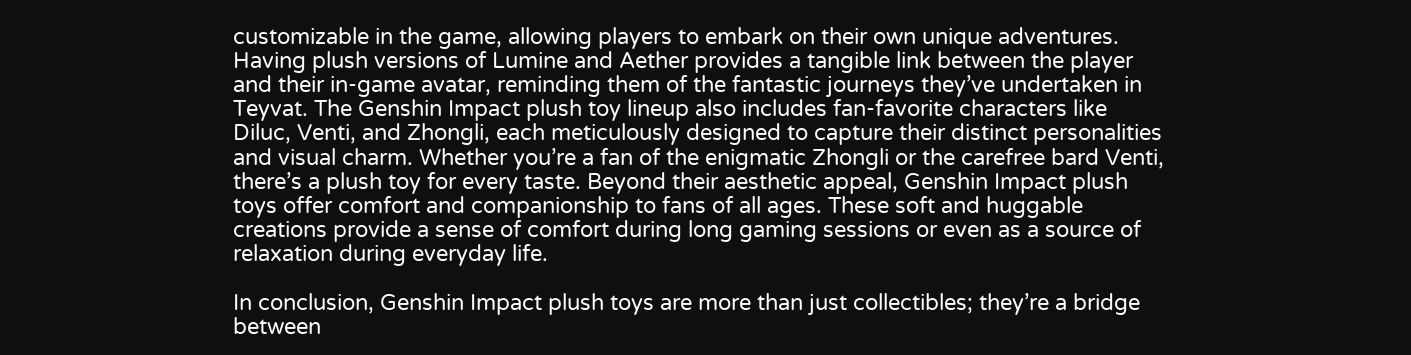customizable in the game, allowing players to embark on their own unique adventures. Having plush versions of Lumine and Aether provides a tangible link between the player and their in-game avatar, reminding them of the fantastic journeys they’ve undertaken in Teyvat. The Genshin Impact plush toy lineup also includes fan-favorite characters like Diluc, Venti, and Zhongli, each meticulously designed to capture their distinct personalities and visual charm. Whether you’re a fan of the enigmatic Zhongli or the carefree bard Venti, there’s a plush toy for every taste. Beyond their aesthetic appeal, Genshin Impact plush toys offer comfort and companionship to fans of all ages. These soft and huggable creations provide a sense of comfort during long gaming sessions or even as a source of relaxation during everyday life.

In conclusion, Genshin Impact plush toys are more than just collectibles; they’re a bridge between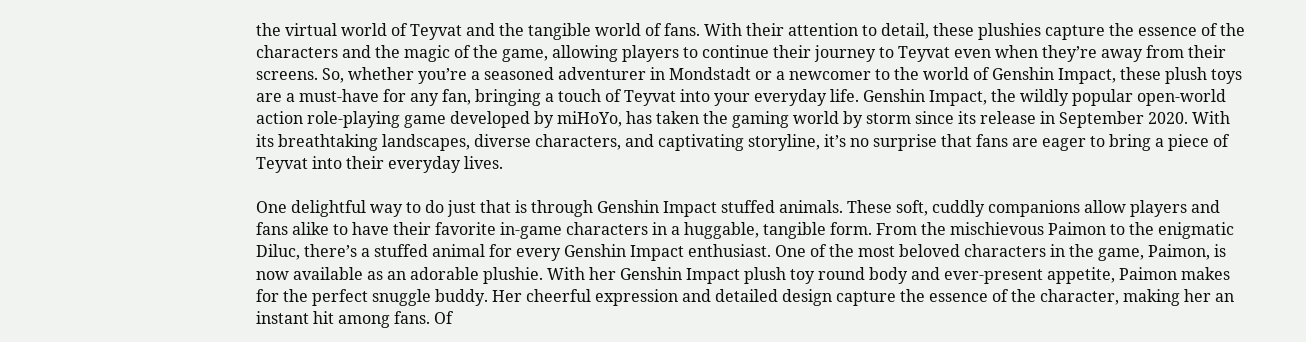the virtual world of Teyvat and the tangible world of fans. With their attention to detail, these plushies capture the essence of the characters and the magic of the game, allowing players to continue their journey to Teyvat even when they’re away from their screens. So, whether you’re a seasoned adventurer in Mondstadt or a newcomer to the world of Genshin Impact, these plush toys are a must-have for any fan, bringing a touch of Teyvat into your everyday life. Genshin Impact, the wildly popular open-world action role-playing game developed by miHoYo, has taken the gaming world by storm since its release in September 2020. With its breathtaking landscapes, diverse characters, and captivating storyline, it’s no surprise that fans are eager to bring a piece of Teyvat into their everyday lives.

One delightful way to do just that is through Genshin Impact stuffed animals. These soft, cuddly companions allow players and fans alike to have their favorite in-game characters in a huggable, tangible form. From the mischievous Paimon to the enigmatic Diluc, there’s a stuffed animal for every Genshin Impact enthusiast. One of the most beloved characters in the game, Paimon, is now available as an adorable plushie. With her Genshin Impact plush toy round body and ever-present appetite, Paimon makes for the perfect snuggle buddy. Her cheerful expression and detailed design capture the essence of the character, making her an instant hit among fans. Of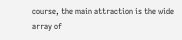course, the main attraction is the wide array of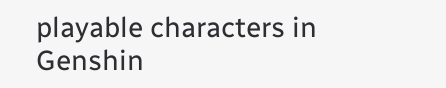playable characters in Genshin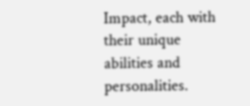Impact, each with their unique abilities and personalities.